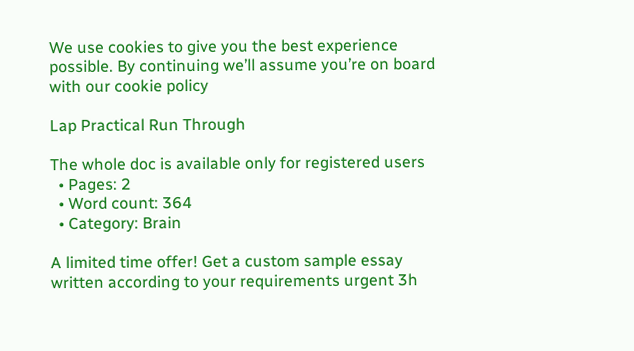We use cookies to give you the best experience possible. By continuing we’ll assume you’re on board with our cookie policy

Lap Practical Run Through

The whole doc is available only for registered users
  • Pages: 2
  • Word count: 364
  • Category: Brain

A limited time offer! Get a custom sample essay written according to your requirements urgent 3h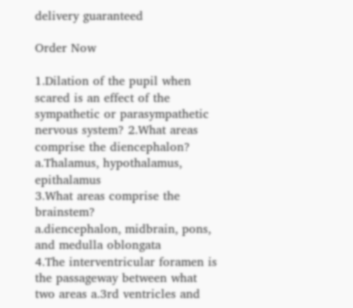delivery guaranteed

Order Now

1.Dilation of the pupil when scared is an effect of the sympathetic or parasympathetic nervous system? 2.What areas comprise the diencephalon?
a.Thalamus, hypothalamus, epithalamus
3.What areas comprise the brainstem?
a.diencephalon, midbrain, pons, and medulla oblongata
4.The interventricular foramen is the passageway between what two areas a.3rd ventricles and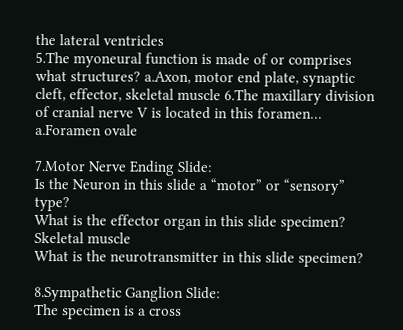the lateral ventricles
5.The myoneural function is made of or comprises what structures? a.Axon, motor end plate, synaptic cleft, effector, skeletal muscle 6.The maxillary division of cranial nerve V is located in this foramen… a.Foramen ovale

7.Motor Nerve Ending Slide:
Is the Neuron in this slide a “motor” or “sensory” type?
What is the effector organ in this slide specimen?
Skeletal muscle
What is the neurotransmitter in this slide specimen?

8.Sympathetic Ganglion Slide:
The specimen is a cross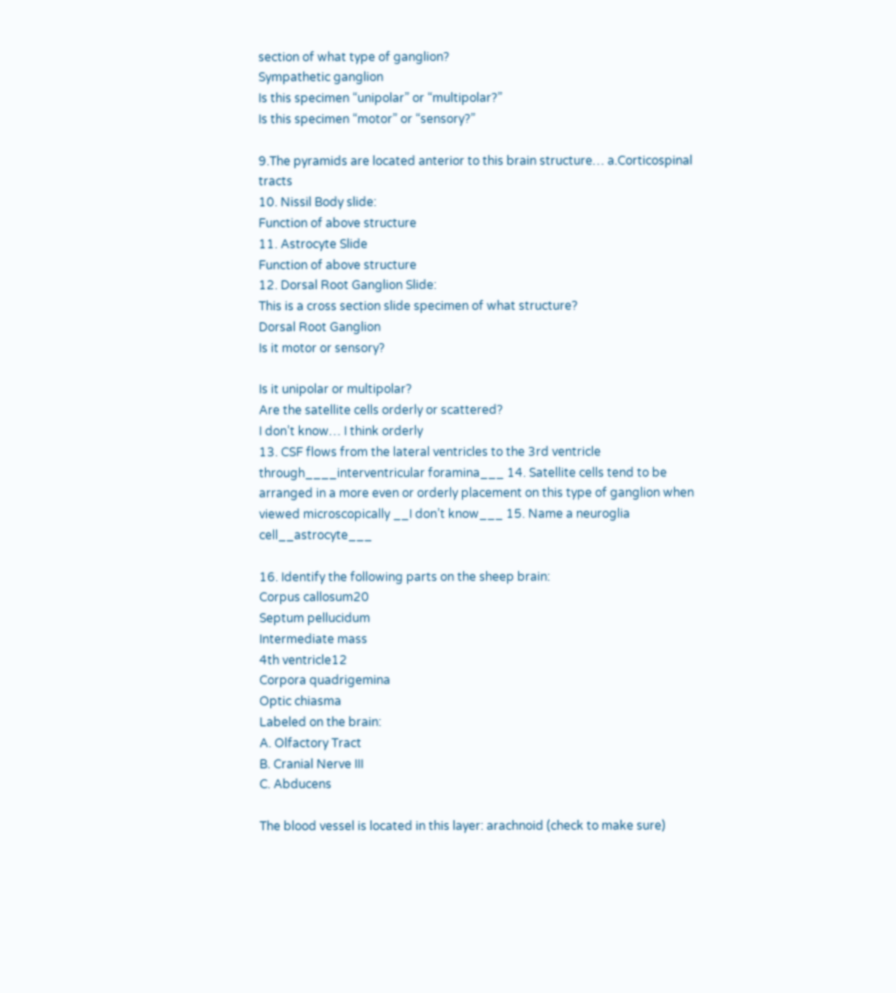section of what type of ganglion?
Sympathetic ganglion
Is this specimen “unipolar” or “multipolar?”
Is this specimen “motor” or “sensory?”

9.The pyramids are located anterior to this brain structure… a.Corticospinal tracts
10. Nissil Body slide:
Function of above structure
11. Astrocyte Slide
Function of above structure
12. Dorsal Root Ganglion Slide:
This is a cross section slide specimen of what structure?
Dorsal Root Ganglion
Is it motor or sensory?

Is it unipolar or multipolar?
Are the satellite cells orderly or scattered?
I don’t know… I think orderly
13. CSF flows from the lateral ventricles to the 3rd ventricle through____interventricular foramina___ 14. Satellite cells tend to be arranged in a more even or orderly placement on this type of ganglion when viewed microscopically __I don’t know___ 15. Name a neuroglia cell__astrocyte___

16. Identify the following parts on the sheep brain:
Corpus callosum20
Septum pellucidum
Intermediate mass
4th ventricle12
Corpora quadrigemina
Optic chiasma
Labeled on the brain:
A. Olfactory Tract
B. Cranial Nerve III
C. Abducens

The blood vessel is located in this layer: arachnoid (check to make sure)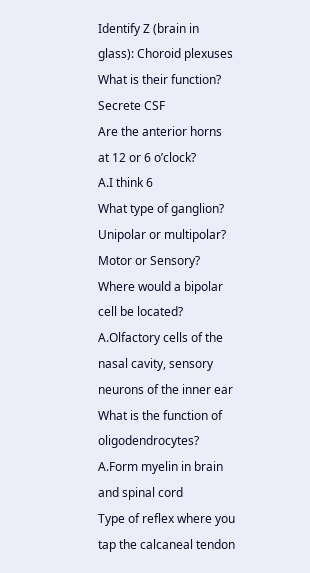Identify Z (brain in glass): Choroid plexuses
What is their function? Secrete CSF
Are the anterior horns at 12 or 6 o’clock?
A.I think 6
What type of ganglion?
Unipolar or multipolar?
Motor or Sensory?
Where would a bipolar cell be located?
A.Olfactory cells of the nasal cavity, sensory neurons of the inner ear What is the function of oligodendrocytes?
A.Form myelin in brain and spinal cord
Type of reflex where you tap the calcaneal tendon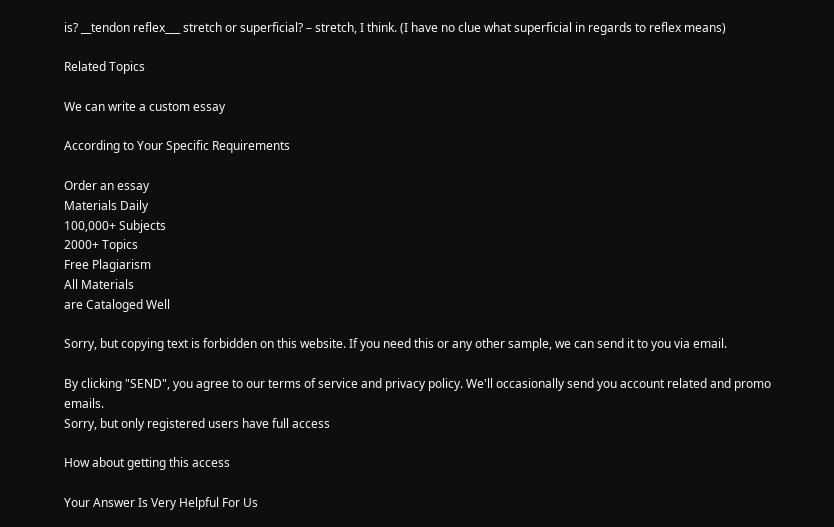is? __tendon reflex___ stretch or superficial? – stretch, I think. (I have no clue what superficial in regards to reflex means)

Related Topics

We can write a custom essay

According to Your Specific Requirements

Order an essay
Materials Daily
100,000+ Subjects
2000+ Topics
Free Plagiarism
All Materials
are Cataloged Well

Sorry, but copying text is forbidden on this website. If you need this or any other sample, we can send it to you via email.

By clicking "SEND", you agree to our terms of service and privacy policy. We'll occasionally send you account related and promo emails.
Sorry, but only registered users have full access

How about getting this access

Your Answer Is Very Helpful For Us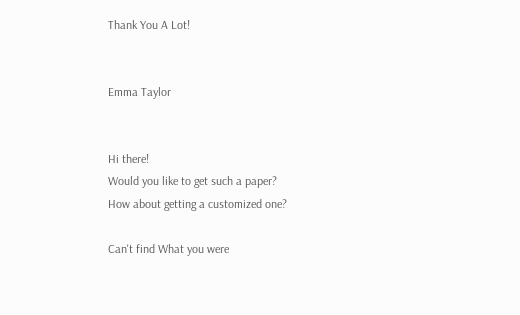Thank You A Lot!


Emma Taylor


Hi there!
Would you like to get such a paper?
How about getting a customized one?

Can't find What you were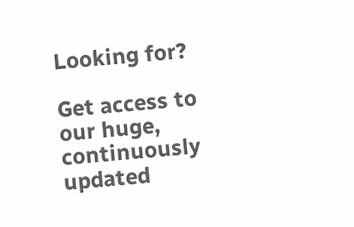Looking for?

Get access to our huge, continuously updated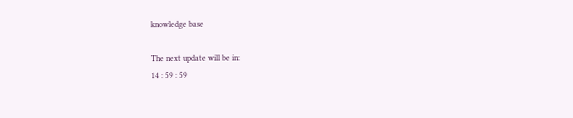knowledge base

The next update will be in:
14 : 59 : 59